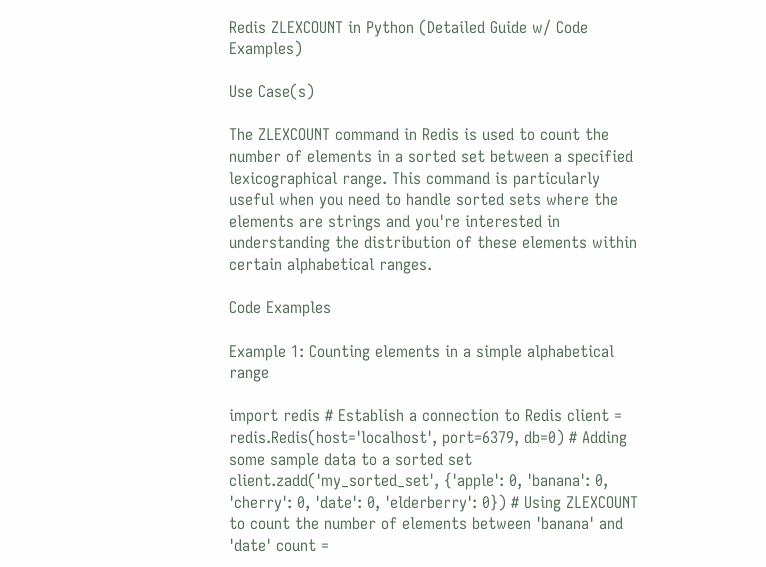Redis ZLEXCOUNT in Python (Detailed Guide w/ Code Examples)

Use Case(s)

The ZLEXCOUNT command in Redis is used to count the number of elements in a sorted set between a specified lexicographical range. This command is particularly useful when you need to handle sorted sets where the elements are strings and you're interested in understanding the distribution of these elements within certain alphabetical ranges.

Code Examples

Example 1: Counting elements in a simple alphabetical range

import redis # Establish a connection to Redis client = redis.Redis(host='localhost', port=6379, db=0) # Adding some sample data to a sorted set client.zadd('my_sorted_set', {'apple': 0, 'banana': 0, 'cherry': 0, 'date': 0, 'elderberry': 0}) # Using ZLEXCOUNT to count the number of elements between 'banana' and 'date' count =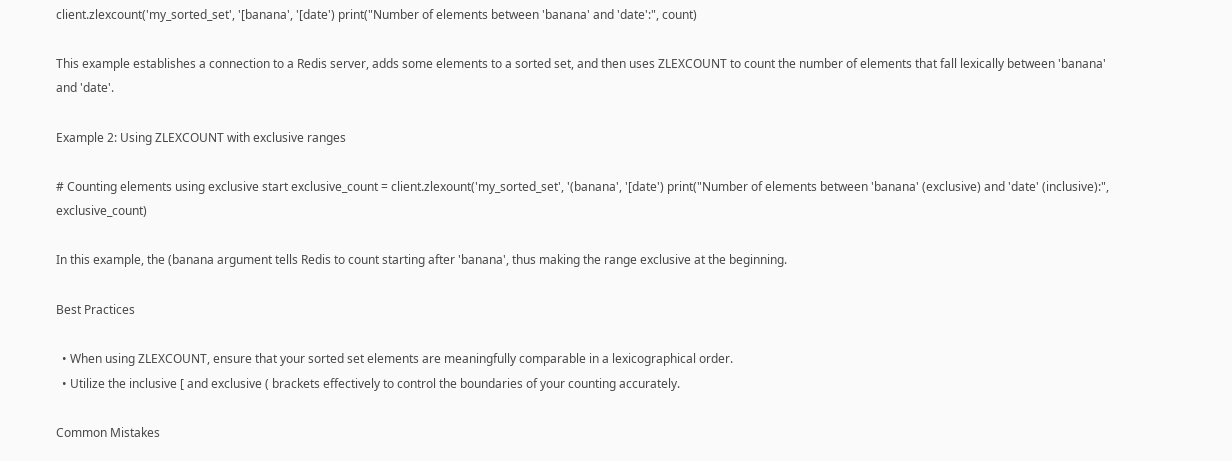client.zlexcount('my_sorted_set', '[banana', '[date') print("Number of elements between 'banana' and 'date':", count)

This example establishes a connection to a Redis server, adds some elements to a sorted set, and then uses ZLEXCOUNT to count the number of elements that fall lexically between 'banana' and 'date'.

Example 2: Using ZLEXCOUNT with exclusive ranges

# Counting elements using exclusive start exclusive_count = client.zlexount('my_sorted_set', '(banana', '[date') print("Number of elements between 'banana' (exclusive) and 'date' (inclusive):", exclusive_count)

In this example, the (banana argument tells Redis to count starting after 'banana', thus making the range exclusive at the beginning.

Best Practices

  • When using ZLEXCOUNT, ensure that your sorted set elements are meaningfully comparable in a lexicographical order.
  • Utilize the inclusive [ and exclusive ( brackets effectively to control the boundaries of your counting accurately.

Common Mistakes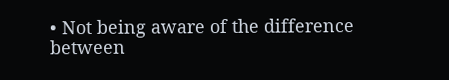• Not being aware of the difference between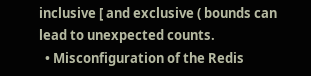inclusive [ and exclusive ( bounds can lead to unexpected counts.
  • Misconfiguration of the Redis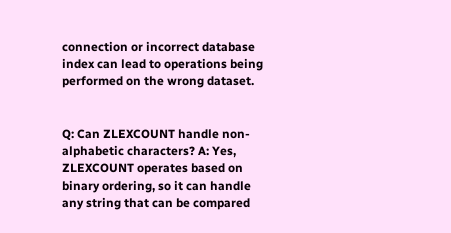connection or incorrect database index can lead to operations being performed on the wrong dataset.


Q: Can ZLEXCOUNT handle non-alphabetic characters? A: Yes, ZLEXCOUNT operates based on binary ordering, so it can handle any string that can be compared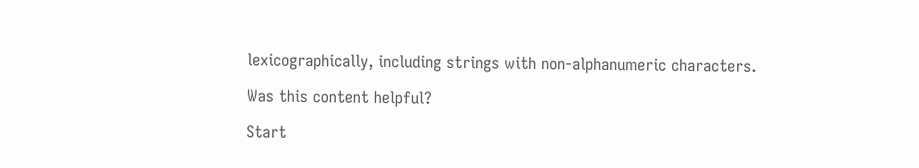lexicographically, including strings with non-alphanumeric characters.

Was this content helpful?

Start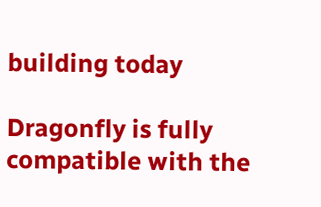building today

Dragonfly is fully compatible with the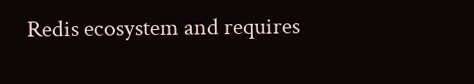Redis ecosystem and requires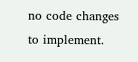no code changes to implement.